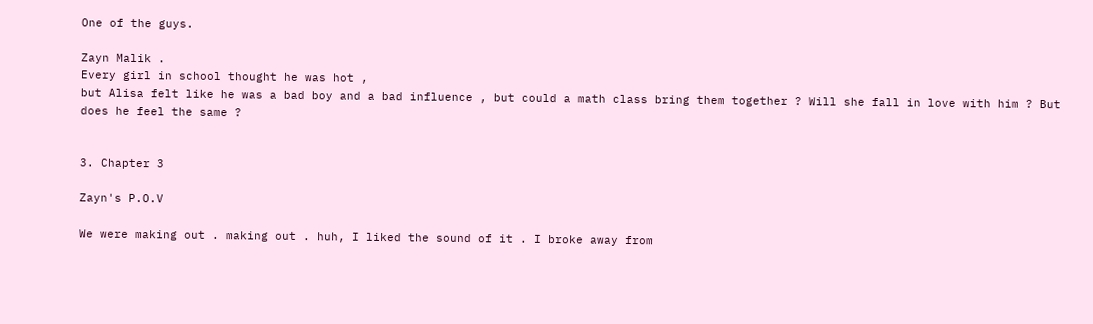One of the guys.

Zayn Malik .
Every girl in school thought he was hot ,
but Alisa felt like he was a bad boy and a bad influence , but could a math class bring them together ? Will she fall in love with him ? But does he feel the same ?


3. Chapter 3

Zayn's P.O.V

We were making out . making out . huh, I liked the sound of it . I broke away from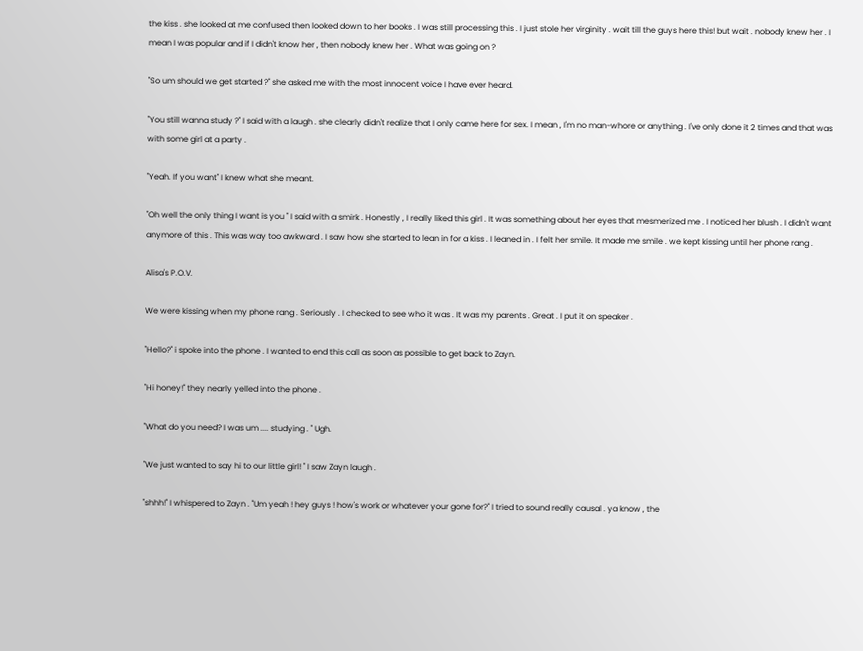the kiss . she looked at me confused then looked down to her books . I was still processing this . I just stole her virginity . wait till the guys here this! but wait . nobody knew her . I mean I was popular and if I didn't know her , then nobody knew her . What was going on ?

"So um should we get started ?" she asked me with the most innocent voice I have ever heard.

"You still wanna study ?" I said with a laugh . she clearly didn't realize that I only came here for sex. I mean , I'm no man-whore or anything . I've only done it 2 times and that was with some girl at a party .

"Yeah. If you want" I knew what she meant.

"Oh well the only thing I want is you " I said with a smirk . Honestly , I really liked this girl . It was something about her eyes that mesmerized me . I noticed her blush . I didn't want anymore of this . This was way too awkward . I saw how she started to lean in for a kiss . I leaned in . I felt her smile. It made me smile . we kept kissing until her phone rang .

Alisa's P.O.V.

We were kissing when my phone rang . Seriously . I checked to see who it was . It was my parents . Great . I put it on speaker .

"Hello?" i spoke into the phone . I wanted to end this call as soon as possible to get back to Zayn.

"Hi honey!" they nearly yelled into the phone .

"What do you need? I was um .... studying . " Ugh.

"We just wanted to say hi to our little girl! " I saw Zayn laugh .

"shhh!" I whispered to Zayn . "Um yeah ! hey guys ! how's work or whatever your gone for?" I tried to sound really causal . ya know , the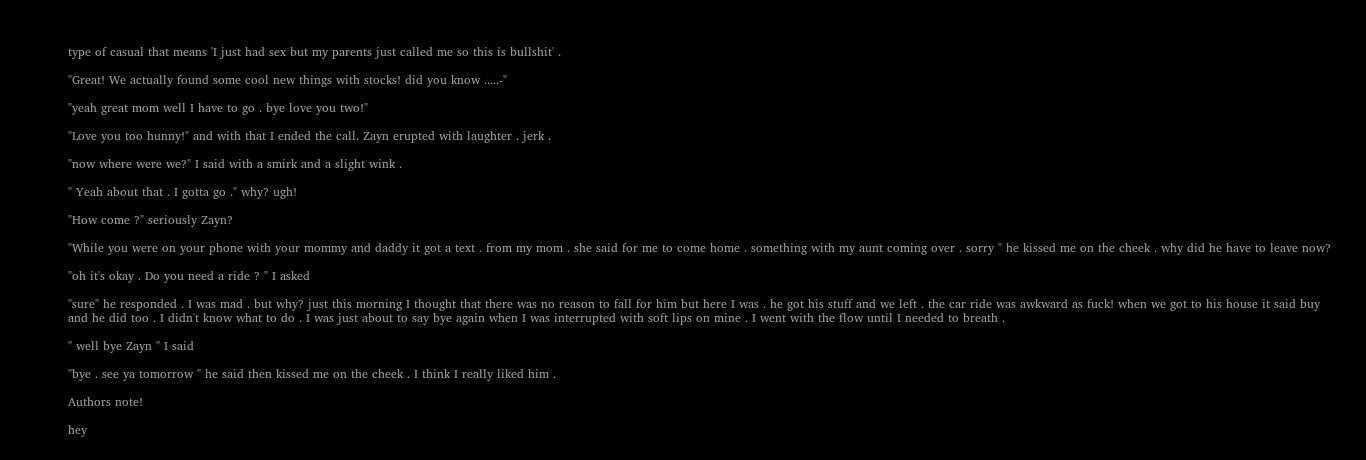type of casual that means 'I just had sex but my parents just called me so this is bullshit' .

"Great! We actually found some cool new things with stocks! did you know .....-"

"yeah great mom well I have to go . bye love you two!"

"Love you too hunny!" and with that I ended the call. Zayn erupted with laughter . jerk .

"now where were we?" I said with a smirk and a slight wink .

" Yeah about that . I gotta go ." why? ugh!

"How come ?" seriously Zayn?

"While you were on your phone with your mommy and daddy it got a text . from my mom . she said for me to come home . something with my aunt coming over . sorry " he kissed me on the cheek . why did he have to leave now?

"oh it's okay . Do you need a ride ? " I asked

"sure" he responded . I was mad . but why? just this morning I thought that there was no reason to fall for him but here I was . he got his stuff and we left . the car ride was awkward as fuck! when we got to his house it said buy and he did too . I didn't know what to do . I was just about to say bye again when I was interrupted with soft lips on mine . I went with the flow until I needed to breath .

" well bye Zayn " I said

"bye . see ya tomorrow " he said then kissed me on the cheek . I think I really liked him .

Authors note!

hey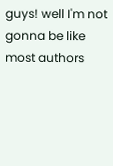guys! well I'm not gonna be like most authors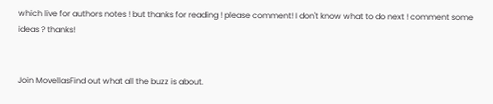which live for authors notes ! but thanks for reading ! please comment! I don't know what to do next ! comment some ideas ? thanks!


Join MovellasFind out what all the buzz is about.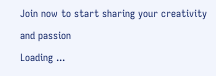Join now to start sharing your creativity and passion
Loading ...